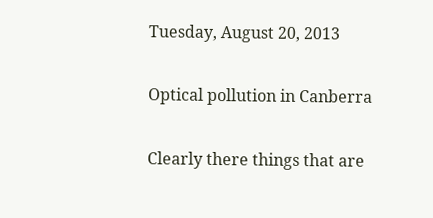Tuesday, August 20, 2013

Optical pollution in Canberra

Clearly there things that are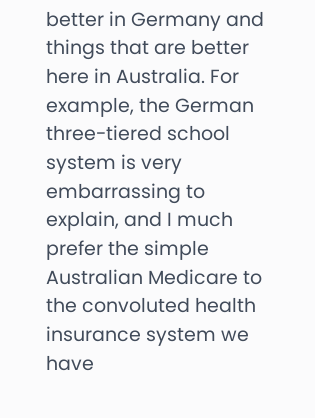better in Germany and things that are better here in Australia. For example, the German three-tiered school system is very embarrassing to explain, and I much prefer the simple Australian Medicare to the convoluted health insurance system we have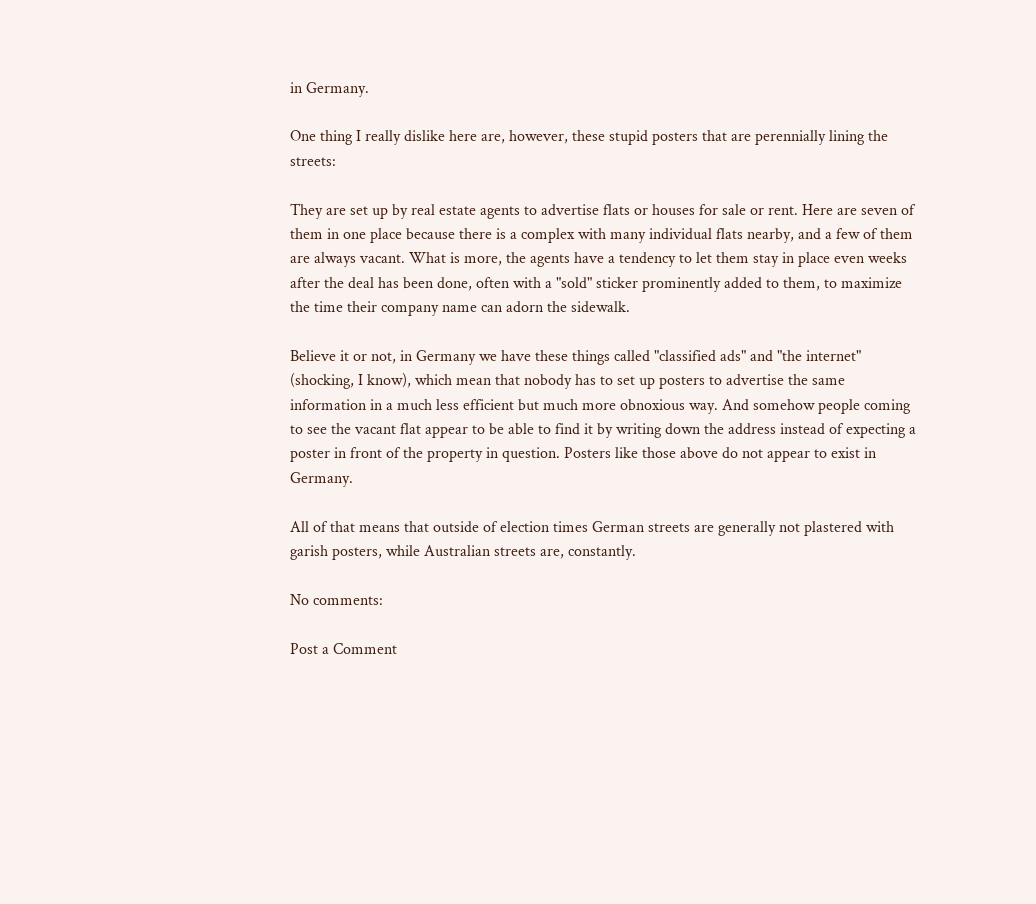in Germany.

One thing I really dislike here are, however, these stupid posters that are perennially lining the streets:

They are set up by real estate agents to advertise flats or houses for sale or rent. Here are seven of them in one place because there is a complex with many individual flats nearby, and a few of them are always vacant. What is more, the agents have a tendency to let them stay in place even weeks after the deal has been done, often with a "sold" sticker prominently added to them, to maximize the time their company name can adorn the sidewalk.

Believe it or not, in Germany we have these things called "classified ads" and "the internet" (shocking, I know), which mean that nobody has to set up posters to advertise the same information in a much less efficient but much more obnoxious way. And somehow people coming to see the vacant flat appear to be able to find it by writing down the address instead of expecting a poster in front of the property in question. Posters like those above do not appear to exist in Germany.

All of that means that outside of election times German streets are generally not plastered with garish posters, while Australian streets are, constantly.

No comments:

Post a Comment